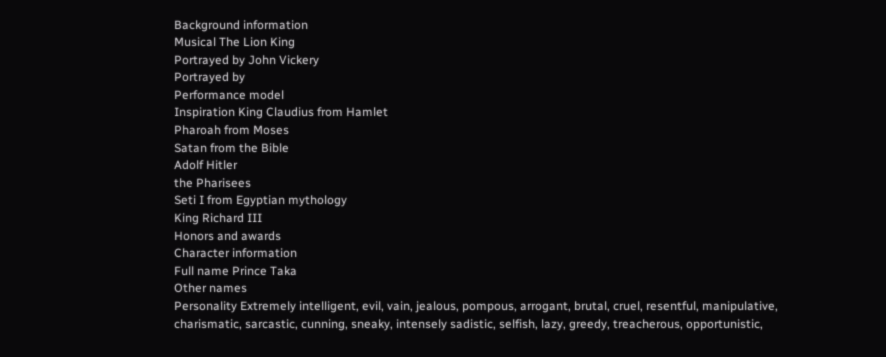Background information
Musical The Lion King
Portrayed by John Vickery
Portrayed by
Performance model
Inspiration King Claudius from Hamlet
Pharoah from Moses
Satan from the Bible
Adolf Hitler
the Pharisees
Seti I from Egyptian mythology
King Richard III
Honors and awards
Character information
Full name Prince Taka
Other names
Personality Extremely intelligent, evil, vain, jealous, pompous, arrogant, brutal, cruel, resentful, manipulative, charismatic, sarcastic, cunning, sneaky, intensely sadistic, selfish, lazy, greedy, treacherous, opportunistic,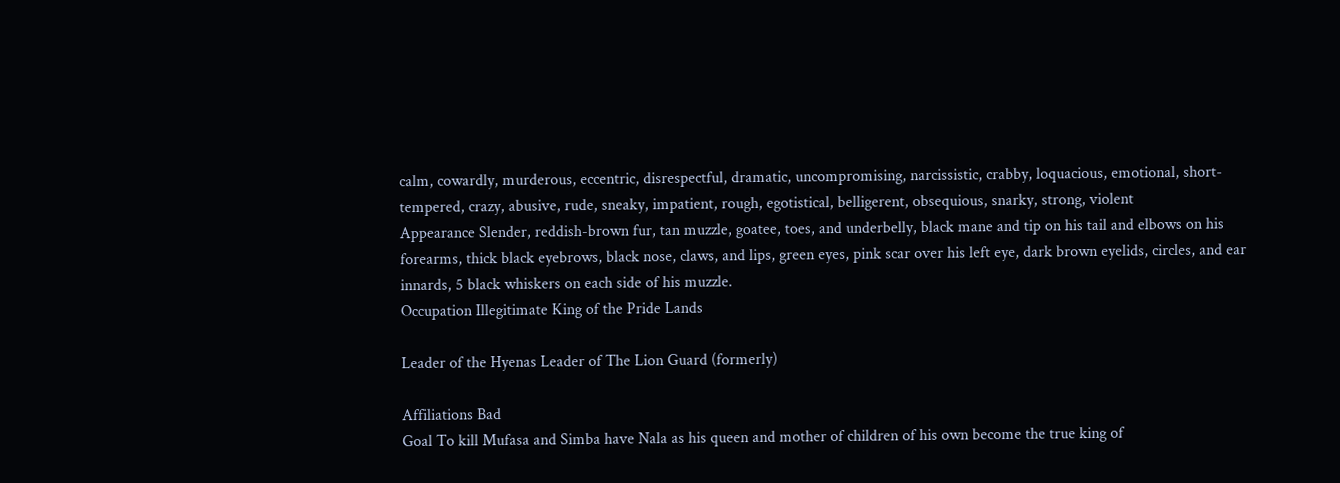calm, cowardly, murderous, eccentric, disrespectful, dramatic, uncompromising, narcissistic, crabby, loquacious, emotional, short-tempered, crazy, abusive, rude, sneaky, impatient, rough, egotistical, belligerent, obsequious, snarky, strong, violent
Appearance Slender, reddish-brown fur, tan muzzle, goatee, toes, and underbelly, black mane and tip on his tail and elbows on his forearms, thick black eyebrows, black nose, claws, and lips, green eyes, pink scar over his left eye, dark brown eyelids, circles, and ear innards, 5 black whiskers on each side of his muzzle.
Occupation Illegitimate King of the Pride Lands

Leader of the Hyenas Leader of The Lion Guard (formerly)

Affiliations Bad
Goal To kill Mufasa and Simba have Nala as his queen and mother of children of his own become the true king of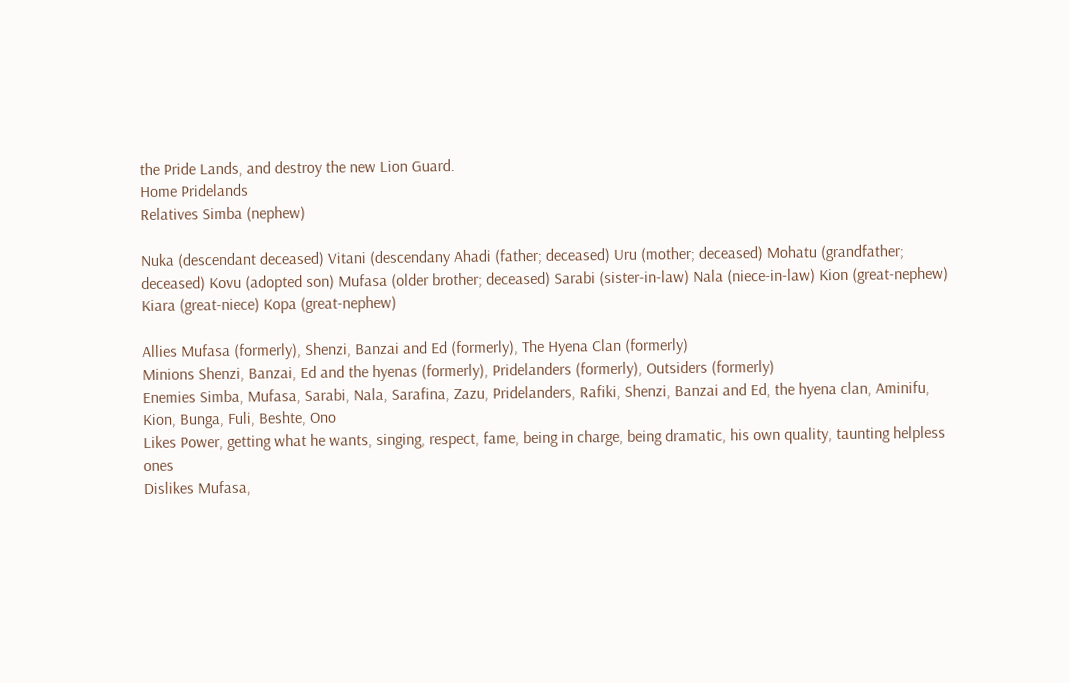the Pride Lands, and destroy the new Lion Guard.
Home Pridelands
Relatives Simba (nephew)

Nuka (descendant deceased) Vitani (descendany Ahadi (father; deceased) Uru (mother; deceased) Mohatu (grandfather; deceased) Kovu (adopted son) Mufasa (older brother; deceased) Sarabi (sister-in-law) Nala (niece-in-law) Kion (great-nephew) Kiara (great-niece) Kopa (great-nephew)

Allies Mufasa (formerly), Shenzi, Banzai and Ed (formerly), The Hyena Clan (formerly)
Minions Shenzi, Banzai, Ed and the hyenas (formerly), Pridelanders (formerly), Outsiders (formerly)
Enemies Simba, Mufasa, Sarabi, Nala, Sarafina, Zazu, Pridelanders, Rafiki, Shenzi, Banzai and Ed, the hyena clan, Aminifu, Kion, Bunga, Fuli, Beshte, Ono
Likes Power, getting what he wants, singing, respect, fame, being in charge, being dramatic, his own quality, taunting helpless ones
Dislikes Mufasa,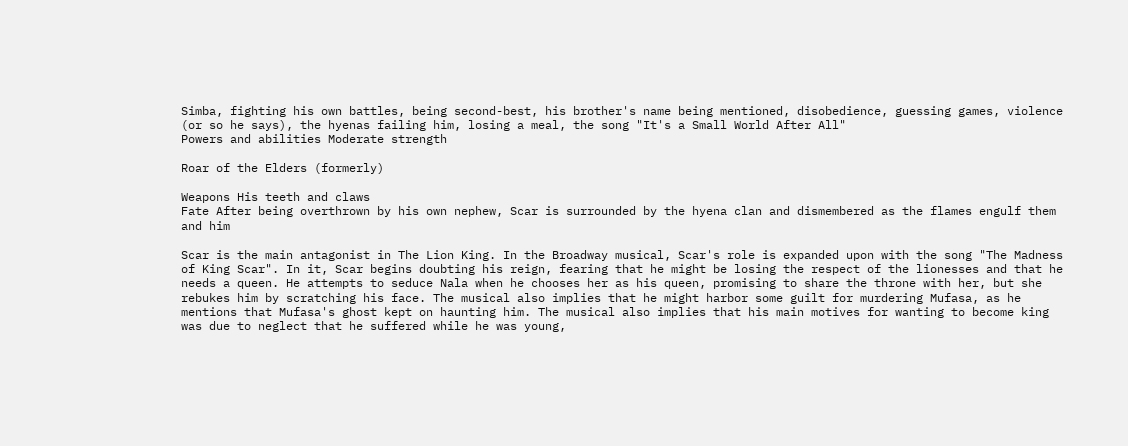Simba, fighting his own battles, being second-best, his brother's name being mentioned, disobedience, guessing games, violence (or so he says), the hyenas failing him, losing a meal, the song "It's a Small World After All"
Powers and abilities Moderate strength

Roar of the Elders (formerly)

Weapons His teeth and claws
Fate After being overthrown by his own nephew, Scar is surrounded by the hyena clan and dismembered as the flames engulf them and him

Scar is the main antagonist in The Lion King. In the Broadway musical, Scar's role is expanded upon with the song "The Madness of King Scar". In it, Scar begins doubting his reign, fearing that he might be losing the respect of the lionesses and that he needs a queen. He attempts to seduce Nala when he chooses her as his queen, promising to share the throne with her, but she rebukes him by scratching his face. The musical also implies that he might harbor some guilt for murdering Mufasa, as he mentions that Mufasa's ghost kept on haunting him. The musical also implies that his main motives for wanting to become king was due to neglect that he suffered while he was young,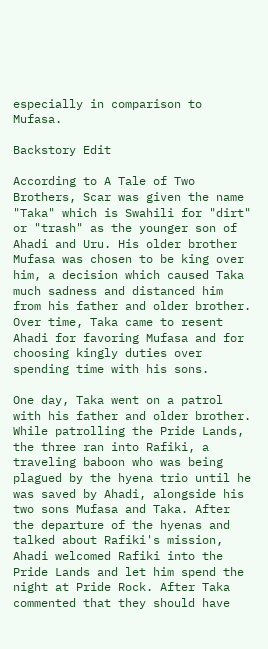especially in comparison to Mufasa.

Backstory Edit

According to A Tale of Two Brothers, Scar was given the name "Taka" which is Swahili for "dirt" or "trash" as the younger son of Ahadi and Uru. His older brother Mufasa was chosen to be king over him, a decision which caused Taka much sadness and distanced him from his father and older brother. Over time, Taka came to resent Ahadi for favoring Mufasa and for choosing kingly duties over spending time with his sons.

One day, Taka went on a patrol with his father and older brother. While patrolling the Pride Lands, the three ran into Rafiki, a traveling baboon who was being plagued by the hyena trio until he was saved by Ahadi, alongside his two sons Mufasa and Taka. After the departure of the hyenas and talked about Rafiki's mission, Ahadi welcomed Rafiki into the Pride Lands and let him spend the night at Pride Rock. After Taka commented that they should have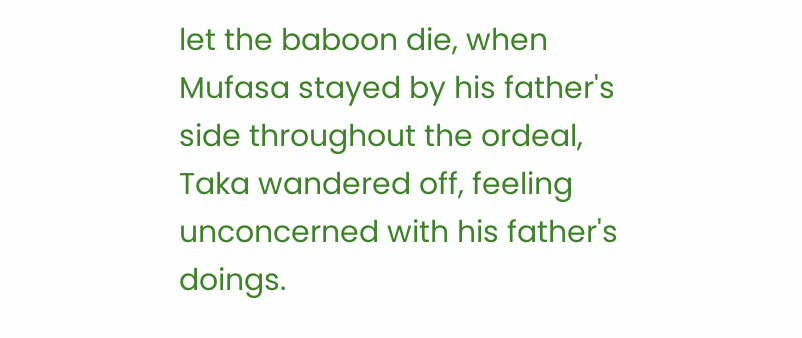let the baboon die, when Mufasa stayed by his father's side throughout the ordeal, Taka wandered off, feeling unconcerned with his father's doings.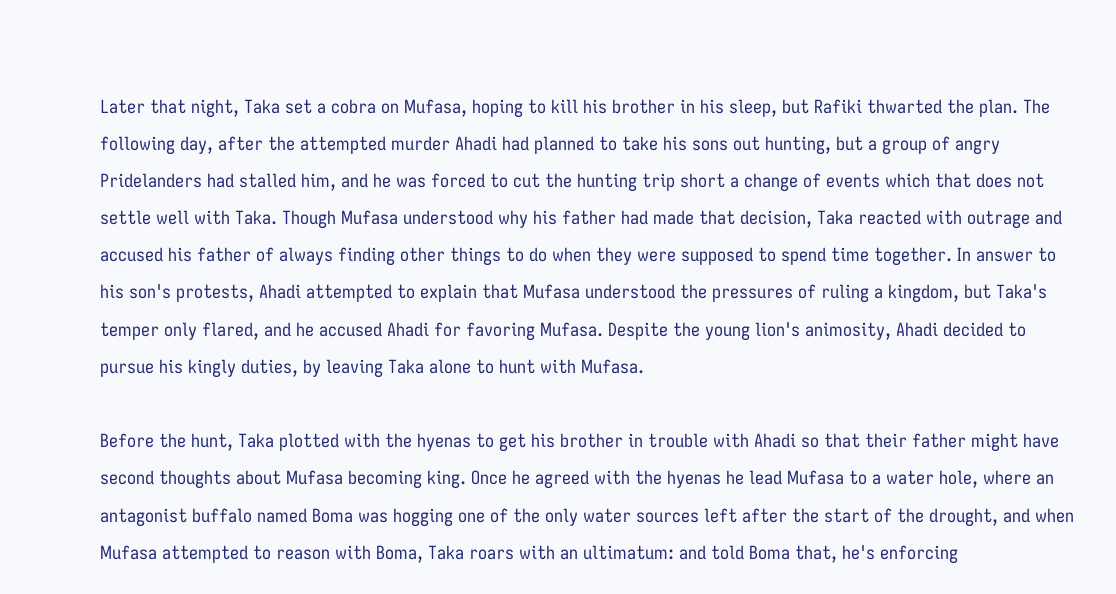Later that night, Taka set a cobra on Mufasa, hoping to kill his brother in his sleep, but Rafiki thwarted the plan. The following day, after the attempted murder Ahadi had planned to take his sons out hunting, but a group of angry Pridelanders had stalled him, and he was forced to cut the hunting trip short a change of events which that does not settle well with Taka. Though Mufasa understood why his father had made that decision, Taka reacted with outrage and accused his father of always finding other things to do when they were supposed to spend time together. In answer to his son's protests, Ahadi attempted to explain that Mufasa understood the pressures of ruling a kingdom, but Taka's temper only flared, and he accused Ahadi for favoring Mufasa. Despite the young lion's animosity, Ahadi decided to pursue his kingly duties, by leaving Taka alone to hunt with Mufasa.

Before the hunt, Taka plotted with the hyenas to get his brother in trouble with Ahadi so that their father might have second thoughts about Mufasa becoming king. Once he agreed with the hyenas he lead Mufasa to a water hole, where an antagonist buffalo named Boma was hogging one of the only water sources left after the start of the drought, and when Mufasa attempted to reason with Boma, Taka roars with an ultimatum: and told Boma that, he's enforcing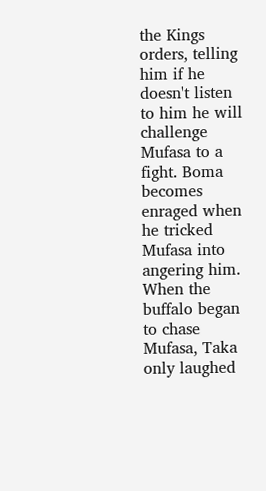the Kings orders, telling him if he doesn't listen to him he will challenge Mufasa to a fight. Boma becomes enraged when he tricked Mufasa into angering him. When the buffalo began to chase Mufasa, Taka only laughed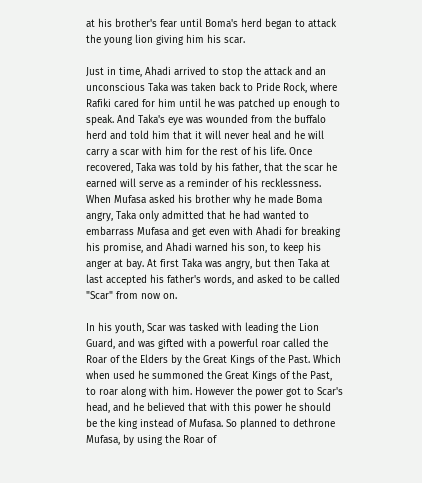at his brother's fear until Boma's herd began to attack the young lion giving him his scar.

Just in time, Ahadi arrived to stop the attack and an unconscious Taka was taken back to Pride Rock, where Rafiki cared for him until he was patched up enough to speak. And Taka's eye was wounded from the buffalo herd and told him that it will never heal and he will carry a scar with him for the rest of his life. Once recovered, Taka was told by his father, that the scar he earned will serve as a reminder of his recklessness. When Mufasa asked his brother why he made Boma angry, Taka only admitted that he had wanted to embarrass Mufasa and get even with Ahadi for breaking his promise, and Ahadi warned his son, to keep his anger at bay. At first Taka was angry, but then Taka at last accepted his father's words, and asked to be called "Scar" from now on.

In his youth, Scar was tasked with leading the Lion Guard, and was gifted with a powerful roar called the Roar of the Elders by the Great Kings of the Past. Which when used he summoned the Great Kings of the Past, to roar along with him. However the power got to Scar's head, and he believed that with this power he should be the king instead of Mufasa. So planned to dethrone Mufasa, by using the Roar of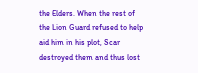the Elders. When the rest of the Lion Guard refused to help aid him in his plot, Scar destroyed them and thus lost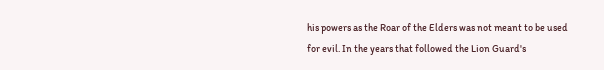his powers as the Roar of the Elders was not meant to be used for evil. In the years that followed the Lion Guard's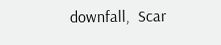downfall,  Scar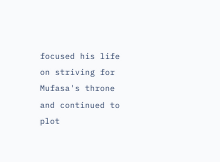focused his life on striving for Mufasa's throne and continued to plot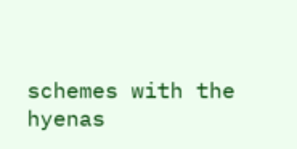schemes with the hyenas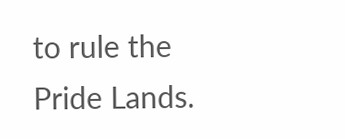to rule the Pride Lands.